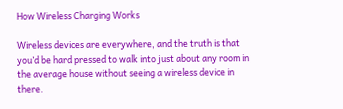How Wireless Charging Works

Wireless devices are everywhere, and the truth is that you’d be hard pressed to walk into just about any room in the average house without seeing a wireless device in there.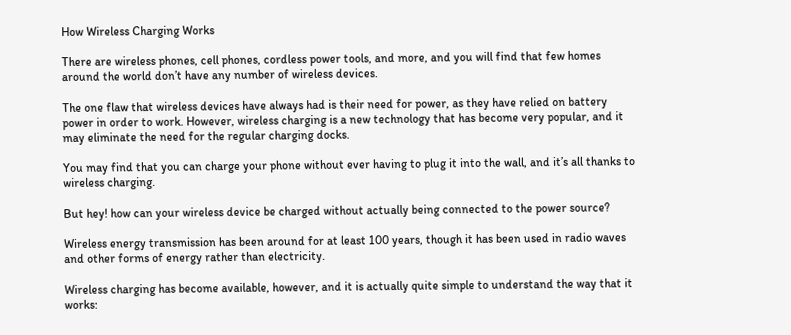How Wireless Charging Works

There are wireless phones, cell phones, cordless power tools, and more, and you will find that few homes around the world don’t have any number of wireless devices.

The one flaw that wireless devices have always had is their need for power, as they have relied on battery power in order to work. However, wireless charging is a new technology that has become very popular, and it may eliminate the need for the regular charging docks.

You may find that you can charge your phone without ever having to plug it into the wall, and it’s all thanks to wireless charging.

But hey! how can your wireless device be charged without actually being connected to the power source?

Wireless energy transmission has been around for at least 100 years, though it has been used in radio waves and other forms of energy rather than electricity.

Wireless charging has become available, however, and it is actually quite simple to understand the way that it works: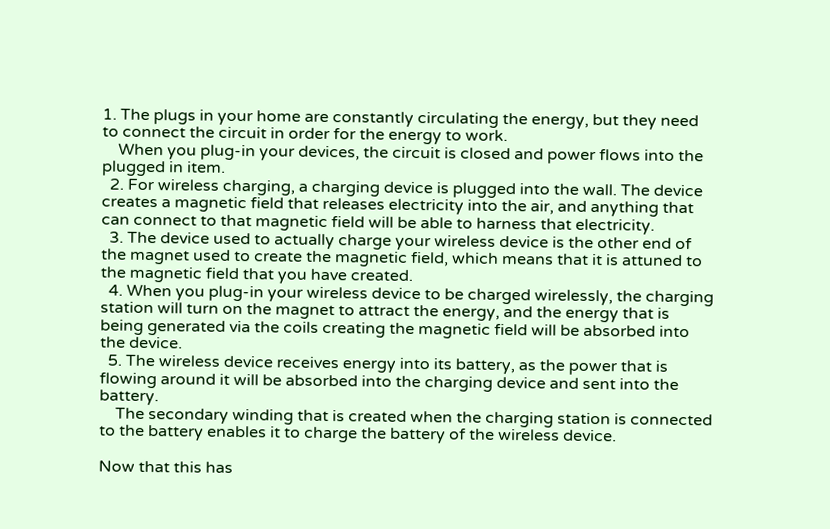1. The plugs in your home are constantly circulating the energy, but they need to connect the circuit in order for the energy to work.
    When you plug-in your devices, the circuit is closed and power flows into the plugged in item.
  2. For wireless charging, a charging device is plugged into the wall. The device creates a magnetic field that releases electricity into the air, and anything that can connect to that magnetic field will be able to harness that electricity.
  3. The device used to actually charge your wireless device is the other end of the magnet used to create the magnetic field, which means that it is attuned to the magnetic field that you have created.
  4. When you plug-in your wireless device to be charged wirelessly, the charging station will turn on the magnet to attract the energy, and the energy that is being generated via the coils creating the magnetic field will be absorbed into the device.
  5. The wireless device receives energy into its battery, as the power that is flowing around it will be absorbed into the charging device and sent into the battery.
    The secondary winding that is created when the charging station is connected to the battery enables it to charge the battery of the wireless device.

Now that this has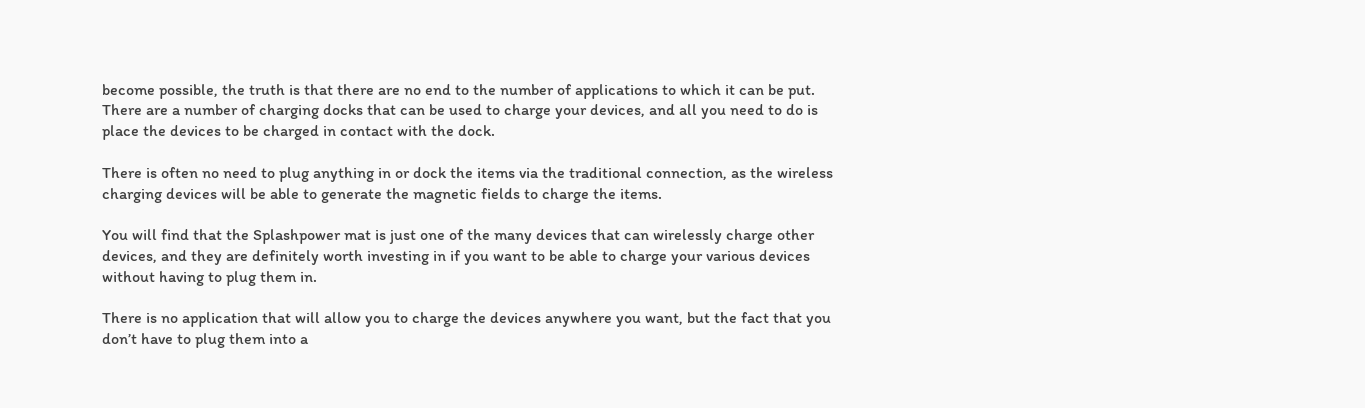become possible, the truth is that there are no end to the number of applications to which it can be put. There are a number of charging docks that can be used to charge your devices, and all you need to do is place the devices to be charged in contact with the dock.

There is often no need to plug anything in or dock the items via the traditional connection, as the wireless charging devices will be able to generate the magnetic fields to charge the items.

You will find that the Splashpower mat is just one of the many devices that can wirelessly charge other devices, and they are definitely worth investing in if you want to be able to charge your various devices without having to plug them in.

There is no application that will allow you to charge the devices anywhere you want, but the fact that you don’t have to plug them into a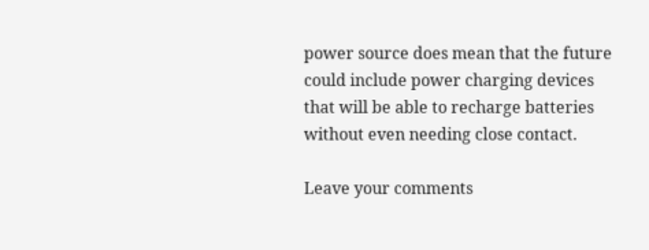power source does mean that the future could include power charging devices that will be able to recharge batteries without even needing close contact.

Leave your comments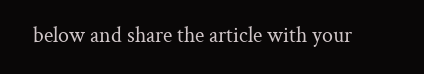below and share the article with your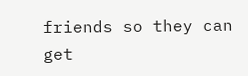friends so they can get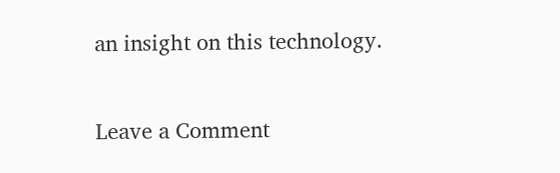an insight on this technology.

Leave a Comment